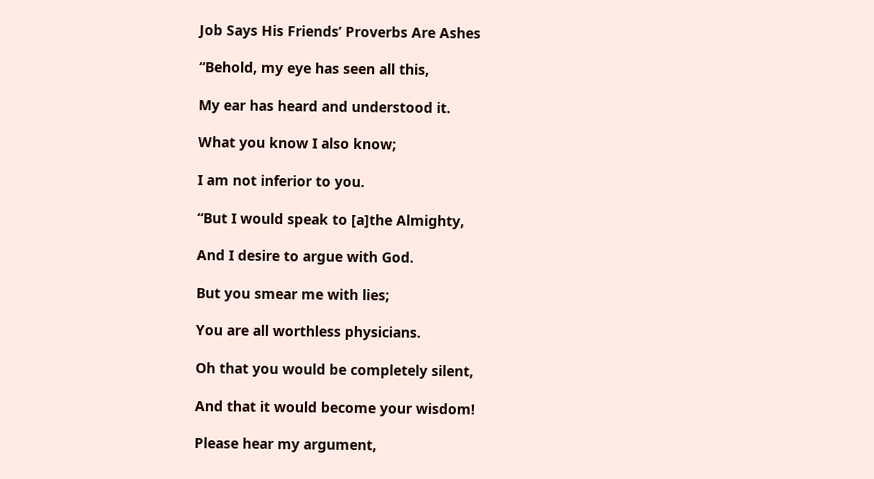Job Says His Friends’ Proverbs Are Ashes

“Behold, my eye has seen all this,

My ear has heard and understood it.

What you know I also know;

I am not inferior to you.

“But I would speak to [a]the Almighty,

And I desire to argue with God.

But you smear me with lies;

You are all worthless physicians.

Oh that you would be completely silent,

And that it would become your wisdom!

Please hear my argument,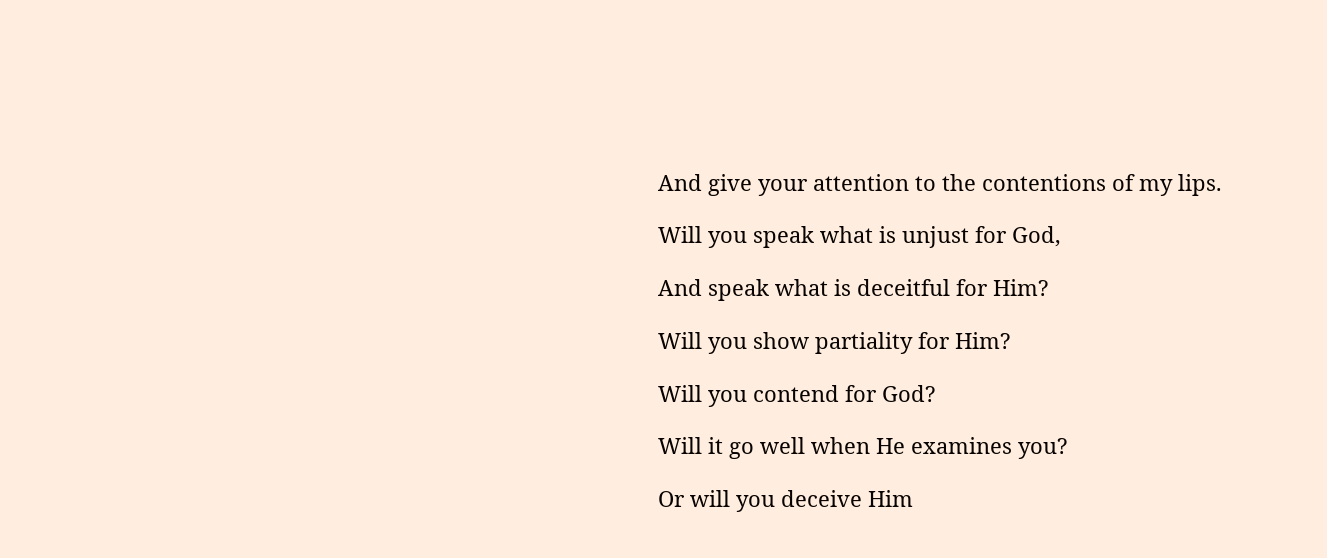And give your attention to the contentions of my lips.

Will you speak what is unjust for God,

And speak what is deceitful for Him?

Will you show partiality for Him?

Will you contend for God?

Will it go well when He examines you?

Or will you deceive Him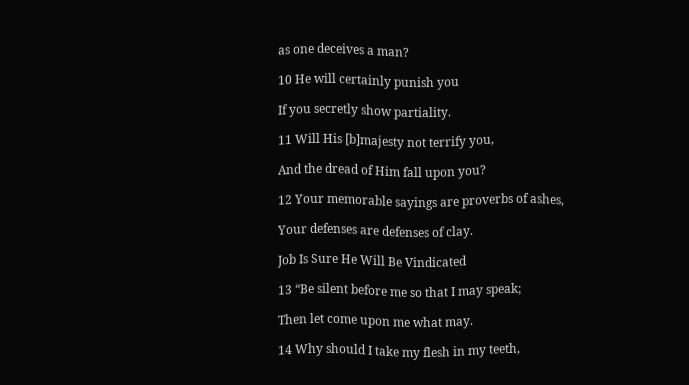as one deceives a man?

10 He will certainly punish you

If you secretly show partiality.

11 Will His [b]majesty not terrify you,

And the dread of Him fall upon you?

12 Your memorable sayings are proverbs of ashes,

Your defenses are defenses of clay.

Job Is Sure He Will Be Vindicated

13 “Be silent before me so that I may speak;

Then let come upon me what may.

14 Why should I take my flesh in my teeth,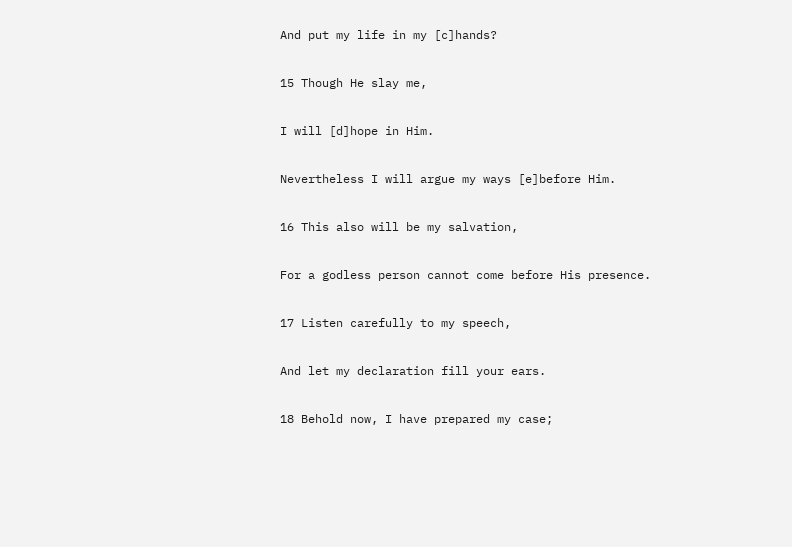And put my life in my [c]hands?

15 Though He slay me,

I will [d]hope in Him.

Nevertheless I will argue my ways [e]before Him.

16 This also will be my salvation,

For a godless person cannot come before His presence.

17 Listen carefully to my speech,

And let my declaration fill your ears.

18 Behold now, I have prepared my case;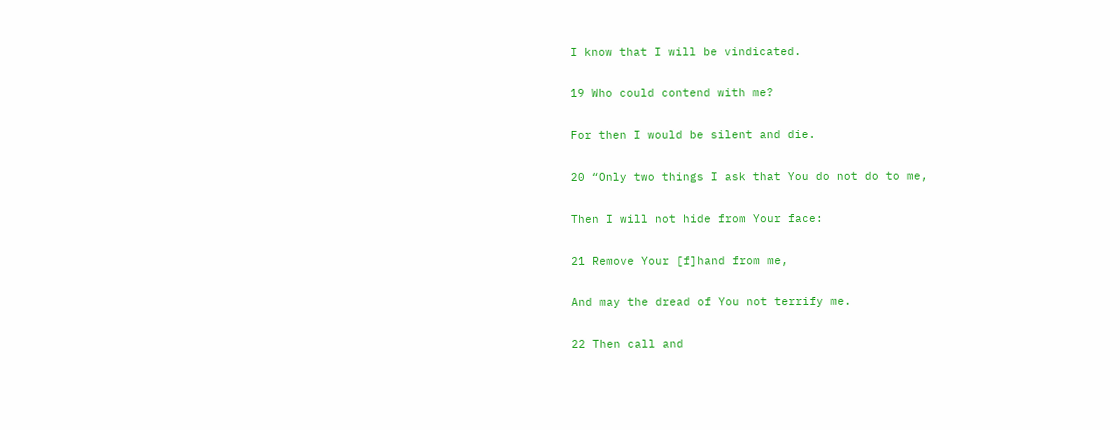I know that I will be vindicated.

19 Who could contend with me?

For then I would be silent and die.

20 “Only two things I ask that You do not do to me,

Then I will not hide from Your face:

21 Remove Your [f]hand from me,

And may the dread of You not terrify me.

22 Then call and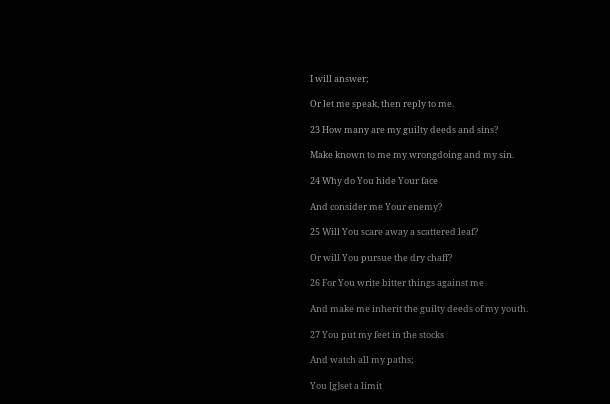I will answer;

Or let me speak, then reply to me.

23 How many are my guilty deeds and sins?

Make known to me my wrongdoing and my sin.

24 Why do You hide Your face

And consider me Your enemy?

25 Will You scare away a scattered leaf?

Or will You pursue the dry chaff?

26 For You write bitter things against me

And make me inherit the guilty deeds of my youth.

27 You put my feet in the stocks

And watch all my paths;

You [g]set a limit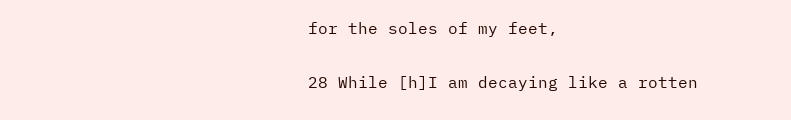for the soles of my feet,

28 While [h]I am decaying like a rotten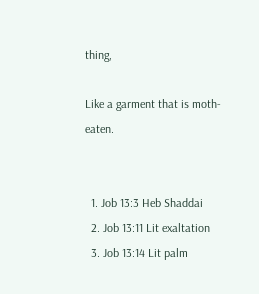thing,

Like a garment that is moth-eaten.


  1. Job 13:3 Heb Shaddai
  2. Job 13:11 Lit exaltation
  3. Job 13:14 Lit palm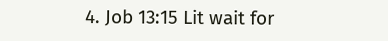4. Job 13:15 Lit wait for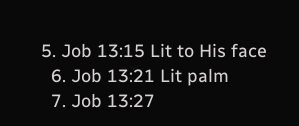5. Job 13:15 Lit to His face
  6. Job 13:21 Lit palm
  7. Job 13:27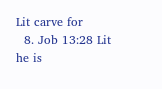Lit carve for
  8. Job 13:28 Lit he is